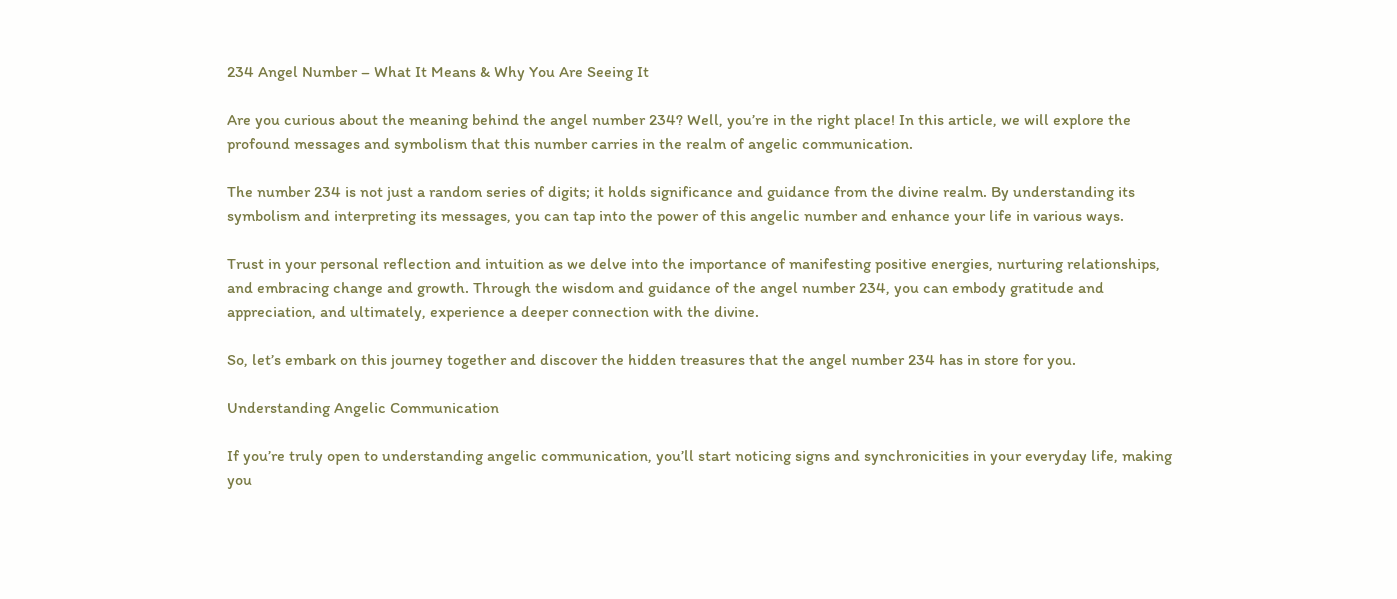234 Angel Number – What It Means & Why You Are Seeing It

Are you curious about the meaning behind the angel number 234? Well, you’re in the right place! In this article, we will explore the profound messages and symbolism that this number carries in the realm of angelic communication.

The number 234 is not just a random series of digits; it holds significance and guidance from the divine realm. By understanding its symbolism and interpreting its messages, you can tap into the power of this angelic number and enhance your life in various ways.

Trust in your personal reflection and intuition as we delve into the importance of manifesting positive energies, nurturing relationships, and embracing change and growth. Through the wisdom and guidance of the angel number 234, you can embody gratitude and appreciation, and ultimately, experience a deeper connection with the divine.

So, let’s embark on this journey together and discover the hidden treasures that the angel number 234 has in store for you.

Understanding Angelic Communication

If you’re truly open to understanding angelic communication, you’ll start noticing signs and synchronicities in your everyday life, making you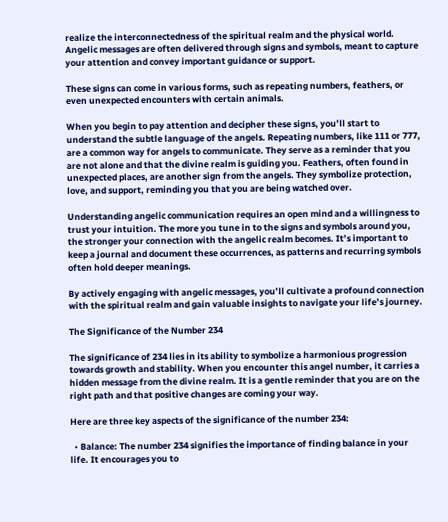realize the interconnectedness of the spiritual realm and the physical world. Angelic messages are often delivered through signs and symbols, meant to capture your attention and convey important guidance or support.

These signs can come in various forms, such as repeating numbers, feathers, or even unexpected encounters with certain animals.

When you begin to pay attention and decipher these signs, you’ll start to understand the subtle language of the angels. Repeating numbers, like 111 or 777, are a common way for angels to communicate. They serve as a reminder that you are not alone and that the divine realm is guiding you. Feathers, often found in unexpected places, are another sign from the angels. They symbolize protection, love, and support, reminding you that you are being watched over.

Understanding angelic communication requires an open mind and a willingness to trust your intuition. The more you tune in to the signs and symbols around you, the stronger your connection with the angelic realm becomes. It’s important to keep a journal and document these occurrences, as patterns and recurring symbols often hold deeper meanings.

By actively engaging with angelic messages, you’ll cultivate a profound connection with the spiritual realm and gain valuable insights to navigate your life’s journey.

The Significance of the Number 234

The significance of 234 lies in its ability to symbolize a harmonious progression towards growth and stability. When you encounter this angel number, it carries a hidden message from the divine realm. It is a gentle reminder that you are on the right path and that positive changes are coming your way.

Here are three key aspects of the significance of the number 234:

  • Balance: The number 234 signifies the importance of finding balance in your life. It encourages you to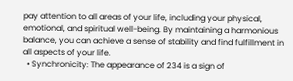pay attention to all areas of your life, including your physical, emotional, and spiritual well-being. By maintaining a harmonious balance, you can achieve a sense of stability and find fulfillment in all aspects of your life.
  • Synchronicity: The appearance of 234 is a sign of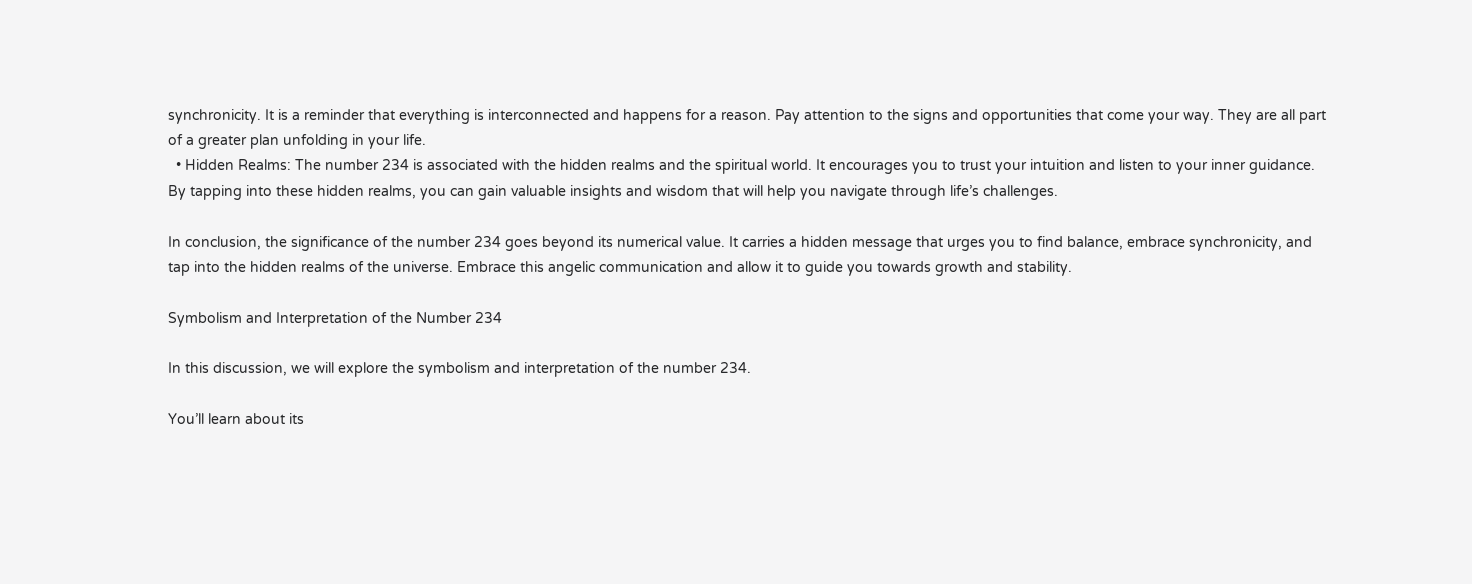synchronicity. It is a reminder that everything is interconnected and happens for a reason. Pay attention to the signs and opportunities that come your way. They are all part of a greater plan unfolding in your life.
  • Hidden Realms: The number 234 is associated with the hidden realms and the spiritual world. It encourages you to trust your intuition and listen to your inner guidance. By tapping into these hidden realms, you can gain valuable insights and wisdom that will help you navigate through life’s challenges.

In conclusion, the significance of the number 234 goes beyond its numerical value. It carries a hidden message that urges you to find balance, embrace synchronicity, and tap into the hidden realms of the universe. Embrace this angelic communication and allow it to guide you towards growth and stability.

Symbolism and Interpretation of the Number 234

In this discussion, we will explore the symbolism and interpretation of the number 234.

You’ll learn about its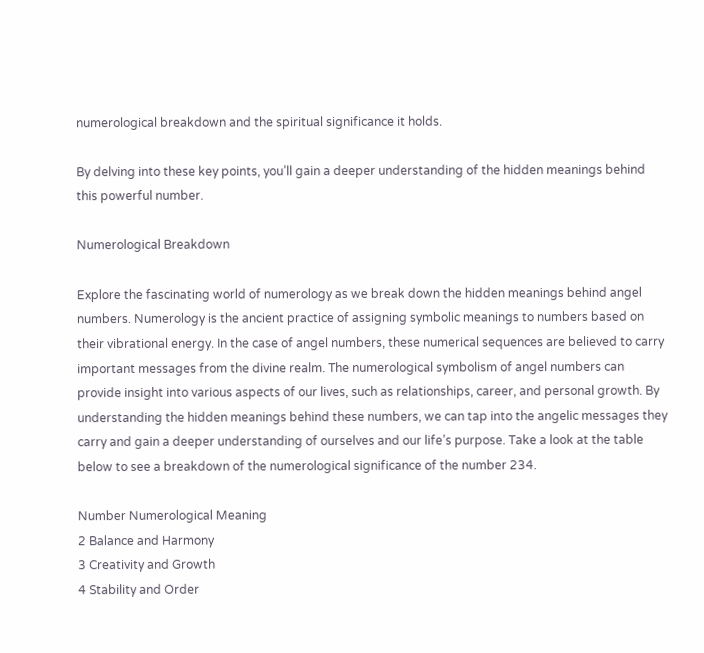numerological breakdown and the spiritual significance it holds.

By delving into these key points, you’ll gain a deeper understanding of the hidden meanings behind this powerful number.

Numerological Breakdown

Explore the fascinating world of numerology as we break down the hidden meanings behind angel numbers. Numerology is the ancient practice of assigning symbolic meanings to numbers based on their vibrational energy. In the case of angel numbers, these numerical sequences are believed to carry important messages from the divine realm. The numerological symbolism of angel numbers can provide insight into various aspects of our lives, such as relationships, career, and personal growth. By understanding the hidden meanings behind these numbers, we can tap into the angelic messages they carry and gain a deeper understanding of ourselves and our life’s purpose. Take a look at the table below to see a breakdown of the numerological significance of the number 234.

Number Numerological Meaning
2 Balance and Harmony
3 Creativity and Growth
4 Stability and Order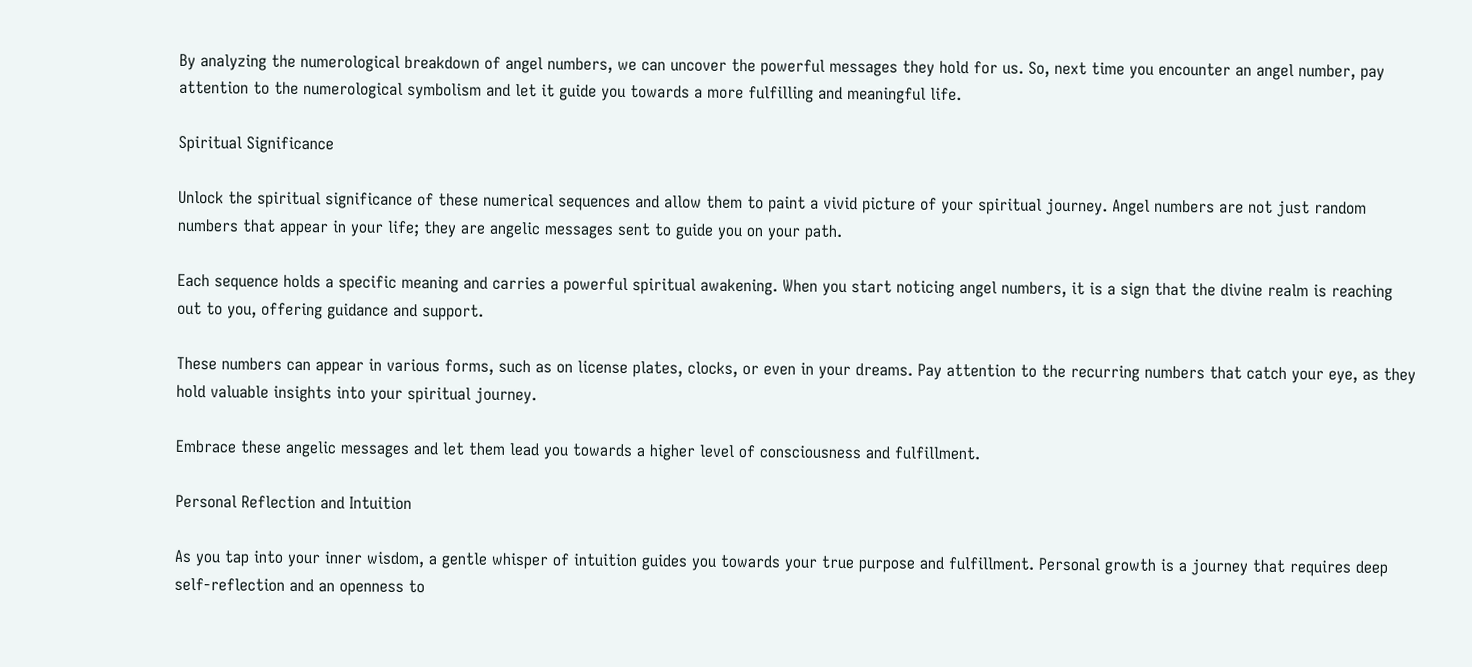By analyzing the numerological breakdown of angel numbers, we can uncover the powerful messages they hold for us. So, next time you encounter an angel number, pay attention to the numerological symbolism and let it guide you towards a more fulfilling and meaningful life.

Spiritual Significance

Unlock the spiritual significance of these numerical sequences and allow them to paint a vivid picture of your spiritual journey. Angel numbers are not just random numbers that appear in your life; they are angelic messages sent to guide you on your path.

Each sequence holds a specific meaning and carries a powerful spiritual awakening. When you start noticing angel numbers, it is a sign that the divine realm is reaching out to you, offering guidance and support.

These numbers can appear in various forms, such as on license plates, clocks, or even in your dreams. Pay attention to the recurring numbers that catch your eye, as they hold valuable insights into your spiritual journey.

Embrace these angelic messages and let them lead you towards a higher level of consciousness and fulfillment.

Personal Reflection and Intuition

As you tap into your inner wisdom, a gentle whisper of intuition guides you towards your true purpose and fulfillment. Personal growth is a journey that requires deep self-reflection and an openness to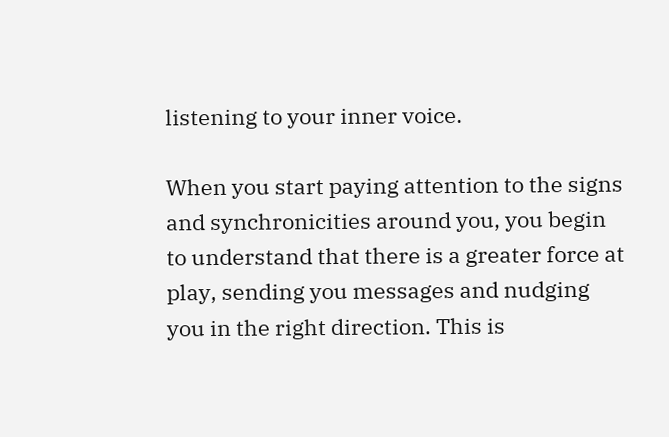listening to your inner voice.

When you start paying attention to the signs and synchronicities around you, you begin to understand that there is a greater force at play, sending you messages and nudging you in the right direction. This is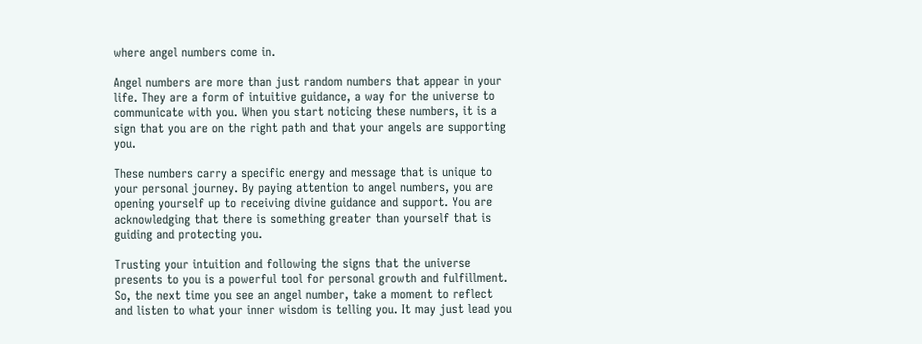where angel numbers come in.

Angel numbers are more than just random numbers that appear in your life. They are a form of intuitive guidance, a way for the universe to communicate with you. When you start noticing these numbers, it is a sign that you are on the right path and that your angels are supporting you.

These numbers carry a specific energy and message that is unique to your personal journey. By paying attention to angel numbers, you are opening yourself up to receiving divine guidance and support. You are acknowledging that there is something greater than yourself that is guiding and protecting you.

Trusting your intuition and following the signs that the universe presents to you is a powerful tool for personal growth and fulfillment. So, the next time you see an angel number, take a moment to reflect and listen to what your inner wisdom is telling you. It may just lead you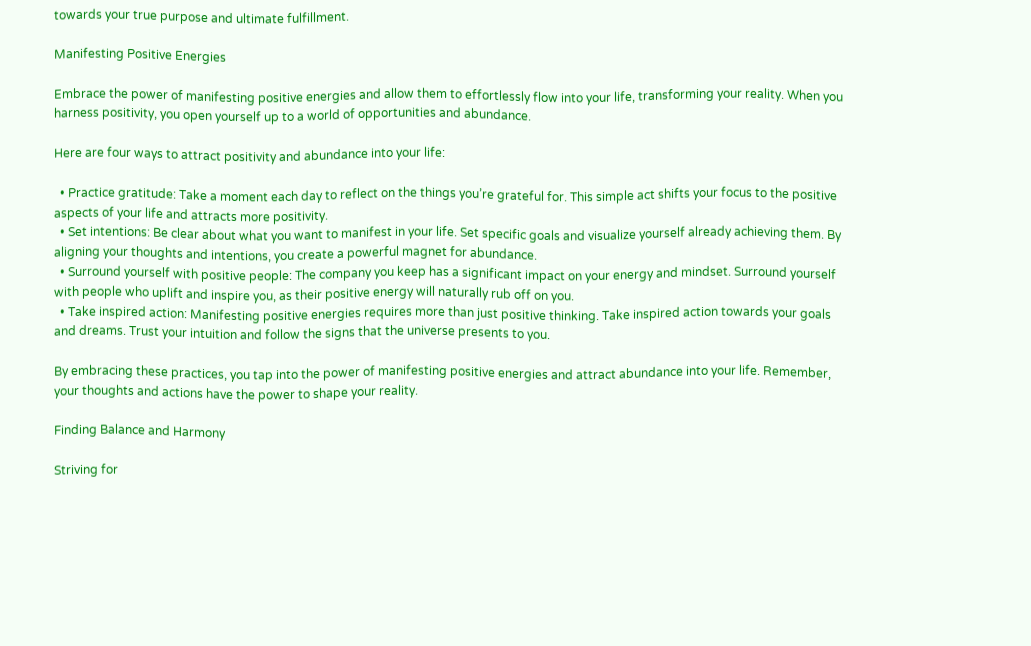towards your true purpose and ultimate fulfillment.

Manifesting Positive Energies

Embrace the power of manifesting positive energies and allow them to effortlessly flow into your life, transforming your reality. When you harness positivity, you open yourself up to a world of opportunities and abundance.

Here are four ways to attract positivity and abundance into your life:

  • Practice gratitude: Take a moment each day to reflect on the things you’re grateful for. This simple act shifts your focus to the positive aspects of your life and attracts more positivity.
  • Set intentions: Be clear about what you want to manifest in your life. Set specific goals and visualize yourself already achieving them. By aligning your thoughts and intentions, you create a powerful magnet for abundance.
  • Surround yourself with positive people: The company you keep has a significant impact on your energy and mindset. Surround yourself with people who uplift and inspire you, as their positive energy will naturally rub off on you.
  • Take inspired action: Manifesting positive energies requires more than just positive thinking. Take inspired action towards your goals and dreams. Trust your intuition and follow the signs that the universe presents to you.

By embracing these practices, you tap into the power of manifesting positive energies and attract abundance into your life. Remember, your thoughts and actions have the power to shape your reality.

Finding Balance and Harmony

Striving for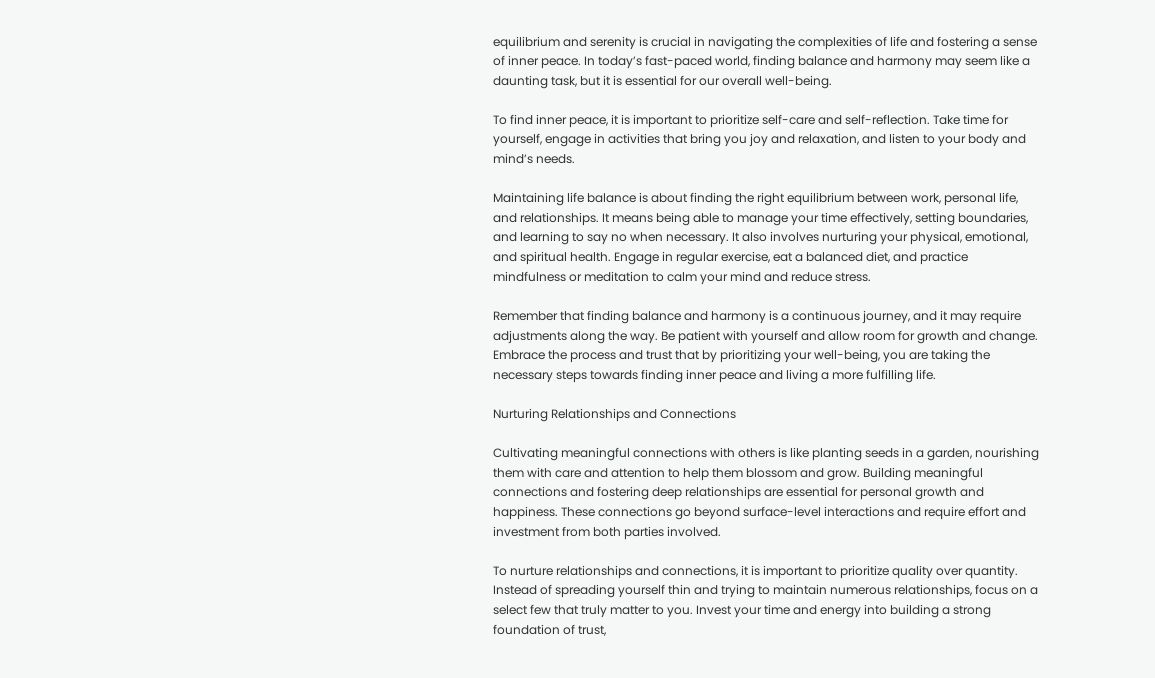equilibrium and serenity is crucial in navigating the complexities of life and fostering a sense of inner peace. In today’s fast-paced world, finding balance and harmony may seem like a daunting task, but it is essential for our overall well-being.

To find inner peace, it is important to prioritize self-care and self-reflection. Take time for yourself, engage in activities that bring you joy and relaxation, and listen to your body and mind’s needs.

Maintaining life balance is about finding the right equilibrium between work, personal life, and relationships. It means being able to manage your time effectively, setting boundaries, and learning to say no when necessary. It also involves nurturing your physical, emotional, and spiritual health. Engage in regular exercise, eat a balanced diet, and practice mindfulness or meditation to calm your mind and reduce stress.

Remember that finding balance and harmony is a continuous journey, and it may require adjustments along the way. Be patient with yourself and allow room for growth and change. Embrace the process and trust that by prioritizing your well-being, you are taking the necessary steps towards finding inner peace and living a more fulfilling life.

Nurturing Relationships and Connections

Cultivating meaningful connections with others is like planting seeds in a garden, nourishing them with care and attention to help them blossom and grow. Building meaningful connections and fostering deep relationships are essential for personal growth and happiness. These connections go beyond surface-level interactions and require effort and investment from both parties involved.

To nurture relationships and connections, it is important to prioritize quality over quantity. Instead of spreading yourself thin and trying to maintain numerous relationships, focus on a select few that truly matter to you. Invest your time and energy into building a strong foundation of trust,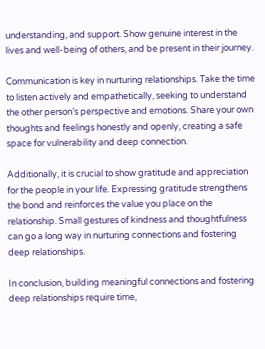understanding, and support. Show genuine interest in the lives and well-being of others, and be present in their journey.

Communication is key in nurturing relationships. Take the time to listen actively and empathetically, seeking to understand the other person’s perspective and emotions. Share your own thoughts and feelings honestly and openly, creating a safe space for vulnerability and deep connection.

Additionally, it is crucial to show gratitude and appreciation for the people in your life. Expressing gratitude strengthens the bond and reinforces the value you place on the relationship. Small gestures of kindness and thoughtfulness can go a long way in nurturing connections and fostering deep relationships.

In conclusion, building meaningful connections and fostering deep relationships require time,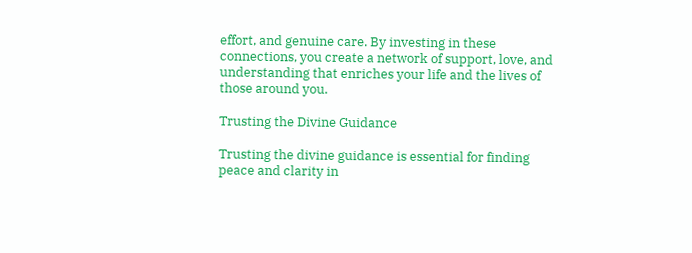effort, and genuine care. By investing in these connections, you create a network of support, love, and understanding that enriches your life and the lives of those around you.

Trusting the Divine Guidance

Trusting the divine guidance is essential for finding peace and clarity in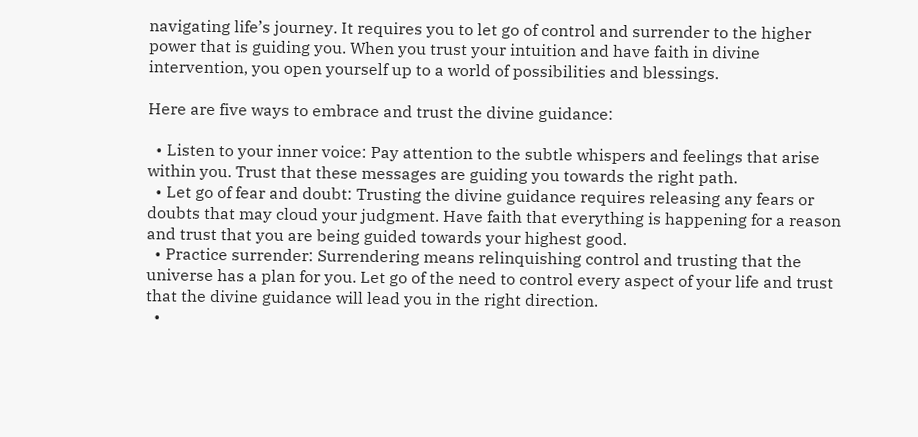navigating life’s journey. It requires you to let go of control and surrender to the higher power that is guiding you. When you trust your intuition and have faith in divine intervention, you open yourself up to a world of possibilities and blessings.

Here are five ways to embrace and trust the divine guidance:

  • Listen to your inner voice: Pay attention to the subtle whispers and feelings that arise within you. Trust that these messages are guiding you towards the right path.
  • Let go of fear and doubt: Trusting the divine guidance requires releasing any fears or doubts that may cloud your judgment. Have faith that everything is happening for a reason and trust that you are being guided towards your highest good.
  • Practice surrender: Surrendering means relinquishing control and trusting that the universe has a plan for you. Let go of the need to control every aspect of your life and trust that the divine guidance will lead you in the right direction.
  •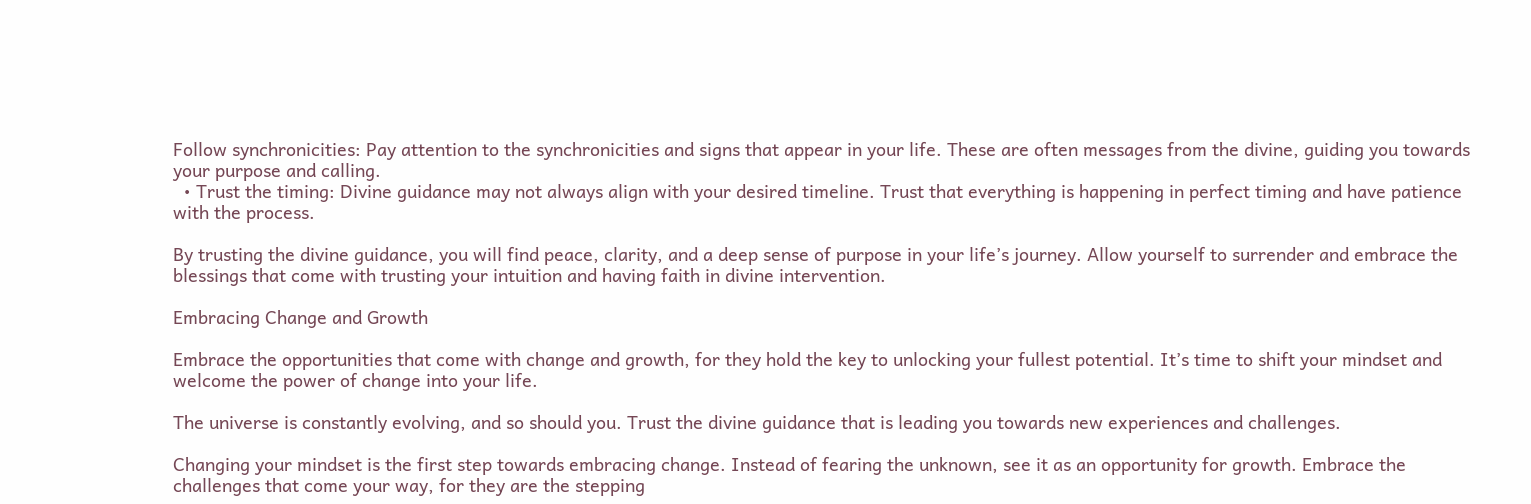Follow synchronicities: Pay attention to the synchronicities and signs that appear in your life. These are often messages from the divine, guiding you towards your purpose and calling.
  • Trust the timing: Divine guidance may not always align with your desired timeline. Trust that everything is happening in perfect timing and have patience with the process.

By trusting the divine guidance, you will find peace, clarity, and a deep sense of purpose in your life’s journey. Allow yourself to surrender and embrace the blessings that come with trusting your intuition and having faith in divine intervention.

Embracing Change and Growth

Embrace the opportunities that come with change and growth, for they hold the key to unlocking your fullest potential. It’s time to shift your mindset and welcome the power of change into your life.

The universe is constantly evolving, and so should you. Trust the divine guidance that is leading you towards new experiences and challenges.

Changing your mindset is the first step towards embracing change. Instead of fearing the unknown, see it as an opportunity for growth. Embrace the challenges that come your way, for they are the stepping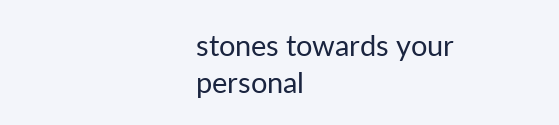stones towards your personal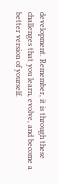development. Remember, it is through these challenges that you learn, evolve, and become a better version of yourself.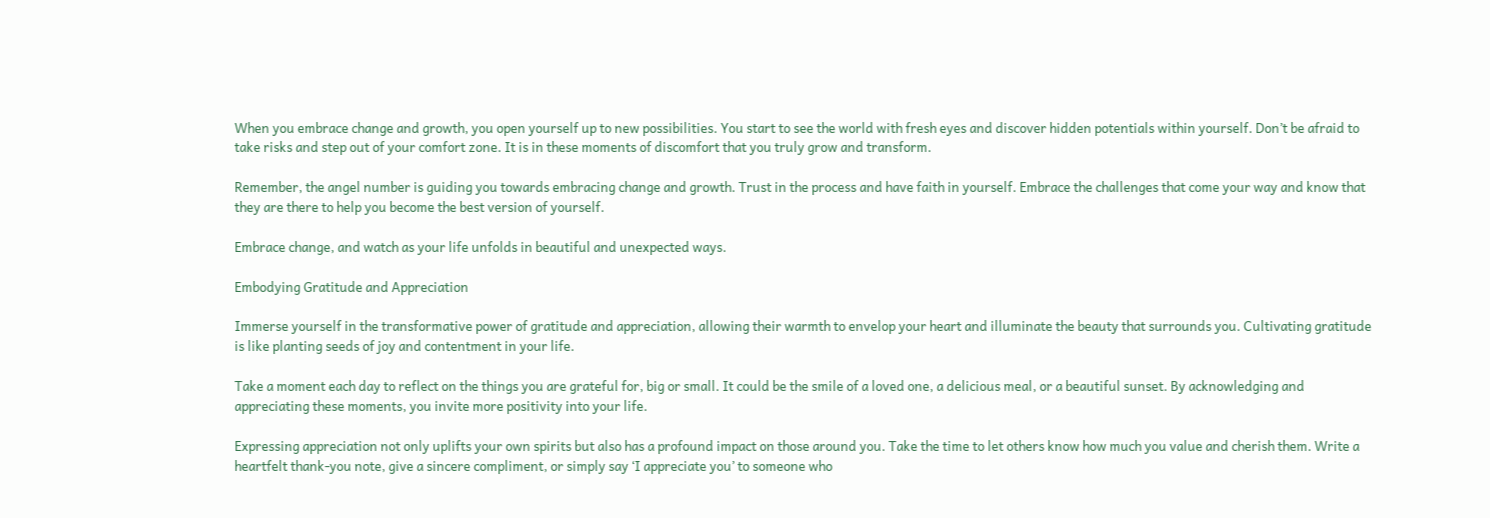When you embrace change and growth, you open yourself up to new possibilities. You start to see the world with fresh eyes and discover hidden potentials within yourself. Don’t be afraid to take risks and step out of your comfort zone. It is in these moments of discomfort that you truly grow and transform.

Remember, the angel number is guiding you towards embracing change and growth. Trust in the process and have faith in yourself. Embrace the challenges that come your way and know that they are there to help you become the best version of yourself.

Embrace change, and watch as your life unfolds in beautiful and unexpected ways.

Embodying Gratitude and Appreciation

Immerse yourself in the transformative power of gratitude and appreciation, allowing their warmth to envelop your heart and illuminate the beauty that surrounds you. Cultivating gratitude is like planting seeds of joy and contentment in your life.

Take a moment each day to reflect on the things you are grateful for, big or small. It could be the smile of a loved one, a delicious meal, or a beautiful sunset. By acknowledging and appreciating these moments, you invite more positivity into your life.

Expressing appreciation not only uplifts your own spirits but also has a profound impact on those around you. Take the time to let others know how much you value and cherish them. Write a heartfelt thank-you note, give a sincere compliment, or simply say ‘I appreciate you’ to someone who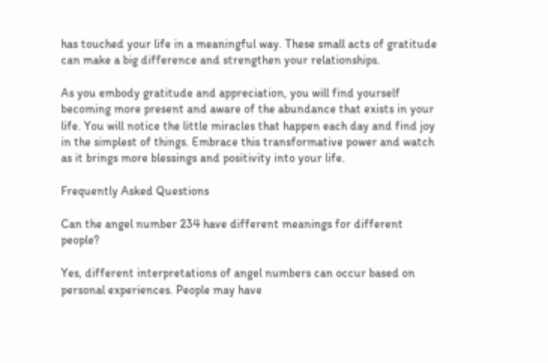has touched your life in a meaningful way. These small acts of gratitude can make a big difference and strengthen your relationships.

As you embody gratitude and appreciation, you will find yourself becoming more present and aware of the abundance that exists in your life. You will notice the little miracles that happen each day and find joy in the simplest of things. Embrace this transformative power and watch as it brings more blessings and positivity into your life.

Frequently Asked Questions

Can the angel number 234 have different meanings for different people?

Yes, different interpretations of angel numbers can occur based on personal experiences. People may have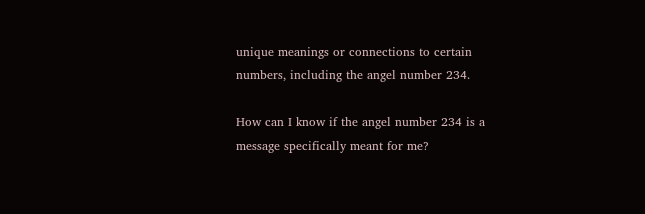unique meanings or connections to certain numbers, including the angel number 234.

How can I know if the angel number 234 is a message specifically meant for me?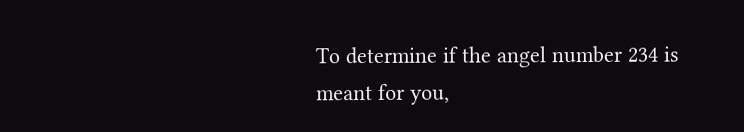To determine if the angel number 234 is meant for you,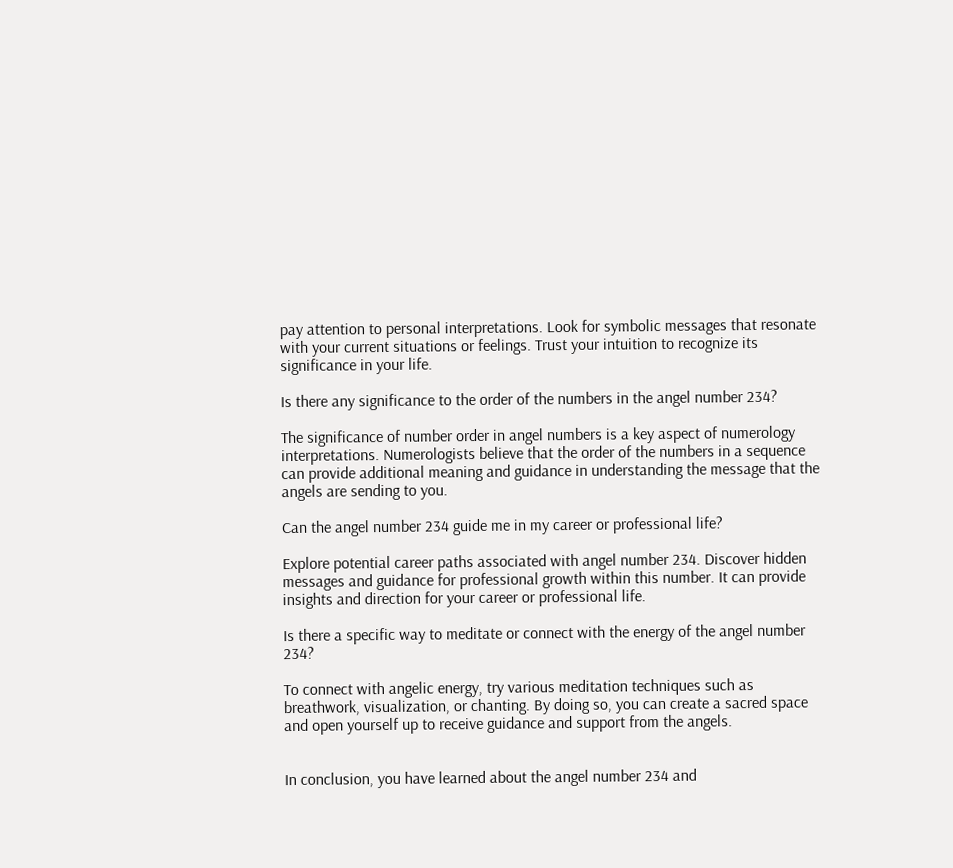pay attention to personal interpretations. Look for symbolic messages that resonate with your current situations or feelings. Trust your intuition to recognize its significance in your life.

Is there any significance to the order of the numbers in the angel number 234?

The significance of number order in angel numbers is a key aspect of numerology interpretations. Numerologists believe that the order of the numbers in a sequence can provide additional meaning and guidance in understanding the message that the angels are sending to you.

Can the angel number 234 guide me in my career or professional life?

Explore potential career paths associated with angel number 234. Discover hidden messages and guidance for professional growth within this number. It can provide insights and direction for your career or professional life.

Is there a specific way to meditate or connect with the energy of the angel number 234?

To connect with angelic energy, try various meditation techniques such as breathwork, visualization, or chanting. By doing so, you can create a sacred space and open yourself up to receive guidance and support from the angels.


In conclusion, you have learned about the angel number 234 and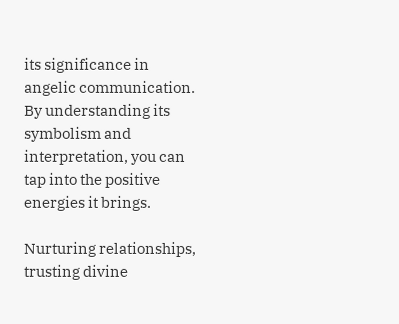its significance in angelic communication. By understanding its symbolism and interpretation, you can tap into the positive energies it brings.

Nurturing relationships, trusting divine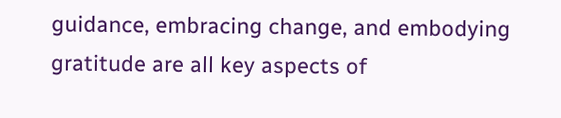guidance, embracing change, and embodying gratitude are all key aspects of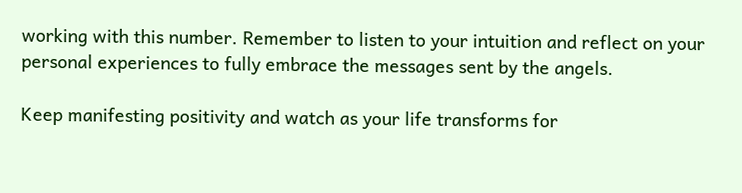working with this number. Remember to listen to your intuition and reflect on your personal experiences to fully embrace the messages sent by the angels.

Keep manifesting positivity and watch as your life transforms for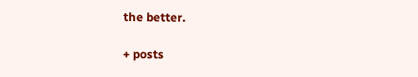the better.

+ posts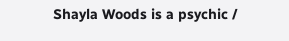Shayla Woods is a psychic /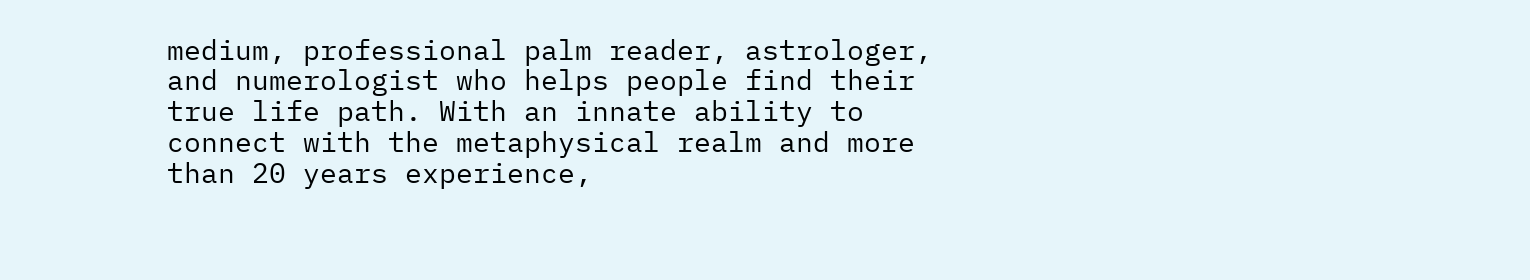medium, professional palm reader, astrologer, and numerologist who helps people find their true life path. With an innate ability to connect with the metaphysical realm and more than 20 years experience,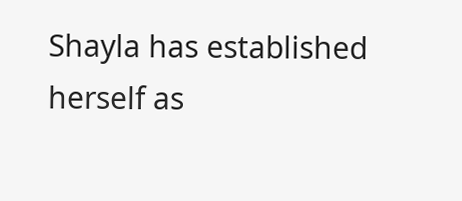Shayla has established herself as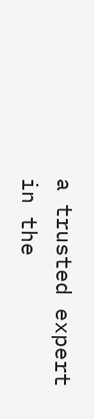a trusted expert in the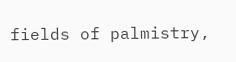fields of palmistry,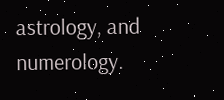astrology, and numerology.